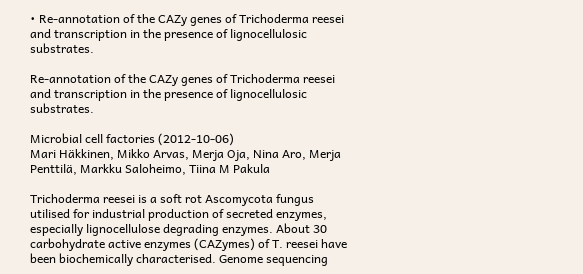• Re-annotation of the CAZy genes of Trichoderma reesei and transcription in the presence of lignocellulosic substrates.

Re-annotation of the CAZy genes of Trichoderma reesei and transcription in the presence of lignocellulosic substrates.

Microbial cell factories (2012-10-06)
Mari Häkkinen, Mikko Arvas, Merja Oja, Nina Aro, Merja Penttilä, Markku Saloheimo, Tiina M Pakula

Trichoderma reesei is a soft rot Ascomycota fungus utilised for industrial production of secreted enzymes, especially lignocellulose degrading enzymes. About 30 carbohydrate active enzymes (CAZymes) of T. reesei have been biochemically characterised. Genome sequencing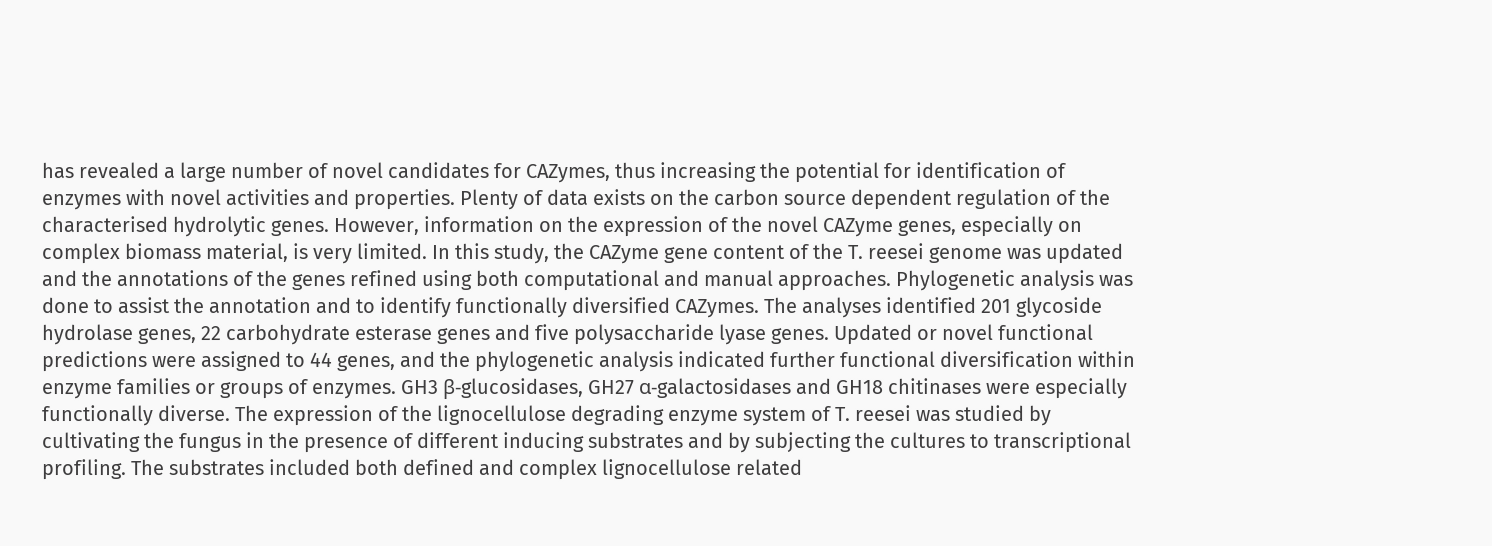has revealed a large number of novel candidates for CAZymes, thus increasing the potential for identification of enzymes with novel activities and properties. Plenty of data exists on the carbon source dependent regulation of the characterised hydrolytic genes. However, information on the expression of the novel CAZyme genes, especially on complex biomass material, is very limited. In this study, the CAZyme gene content of the T. reesei genome was updated and the annotations of the genes refined using both computational and manual approaches. Phylogenetic analysis was done to assist the annotation and to identify functionally diversified CAZymes. The analyses identified 201 glycoside hydrolase genes, 22 carbohydrate esterase genes and five polysaccharide lyase genes. Updated or novel functional predictions were assigned to 44 genes, and the phylogenetic analysis indicated further functional diversification within enzyme families or groups of enzymes. GH3 β-glucosidases, GH27 α-galactosidases and GH18 chitinases were especially functionally diverse. The expression of the lignocellulose degrading enzyme system of T. reesei was studied by cultivating the fungus in the presence of different inducing substrates and by subjecting the cultures to transcriptional profiling. The substrates included both defined and complex lignocellulose related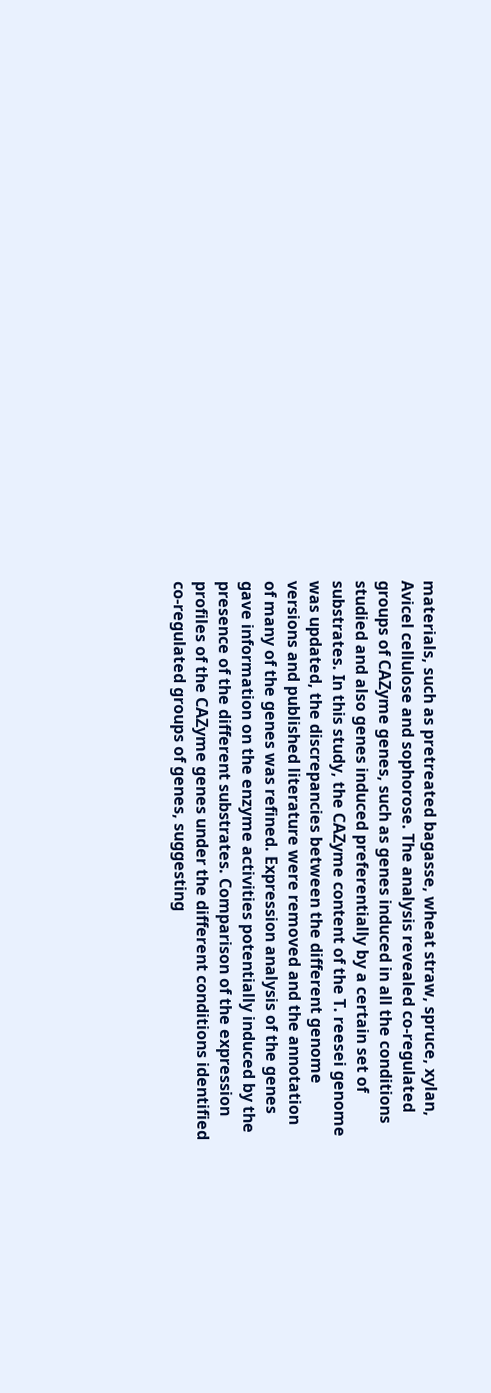materials, such as pretreated bagasse, wheat straw, spruce, xylan, Avicel cellulose and sophorose. The analysis revealed co-regulated groups of CAZyme genes, such as genes induced in all the conditions studied and also genes induced preferentially by a certain set of substrates. In this study, the CAZyme content of the T. reesei genome was updated, the discrepancies between the different genome versions and published literature were removed and the annotation of many of the genes was refined. Expression analysis of the genes gave information on the enzyme activities potentially induced by the presence of the different substrates. Comparison of the expression profiles of the CAZyme genes under the different conditions identified co-regulated groups of genes, suggesting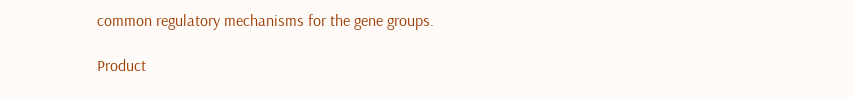common regulatory mechanisms for the gene groups.

Product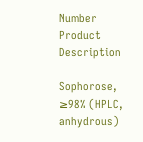Number
Product Description

Sophorose, ≥98% (HPLC, anhydrous)